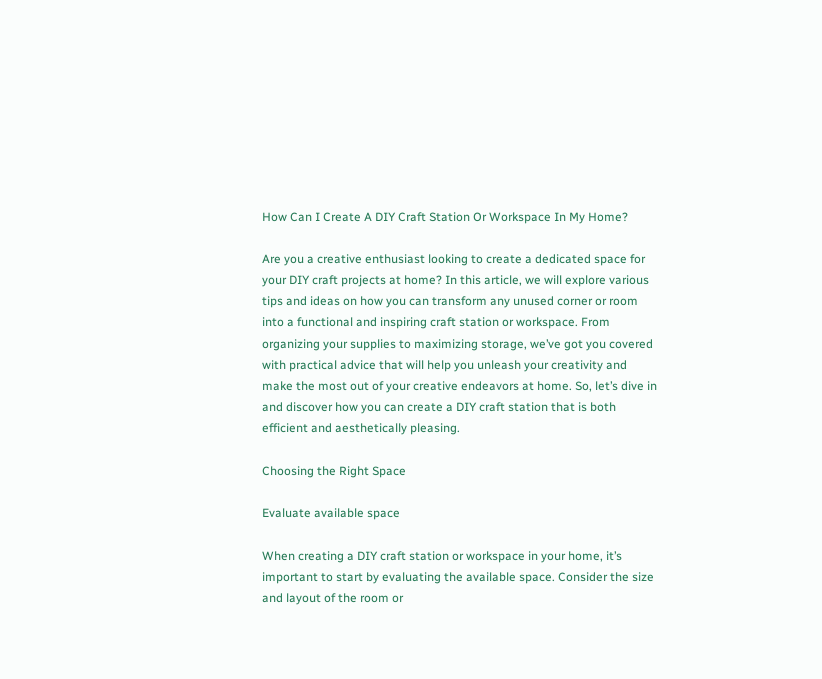How Can I Create A DIY Craft Station Or Workspace In My Home?

Are you a creative enthusiast looking to create a dedicated space for your DIY craft projects at home? In this article, we will explore various tips and ideas on how you can transform any unused corner or room into a functional and inspiring craft station or workspace. From organizing your supplies to maximizing storage, we’ve got you covered with practical advice that will help you unleash your creativity and make the most out of your creative endeavors at home. So, let’s dive in and discover how you can create a DIY craft station that is both efficient and aesthetically pleasing.

Choosing the Right Space

Evaluate available space

When creating a DIY craft station or workspace in your home, it’s important to start by evaluating the available space. Consider the size and layout of the room or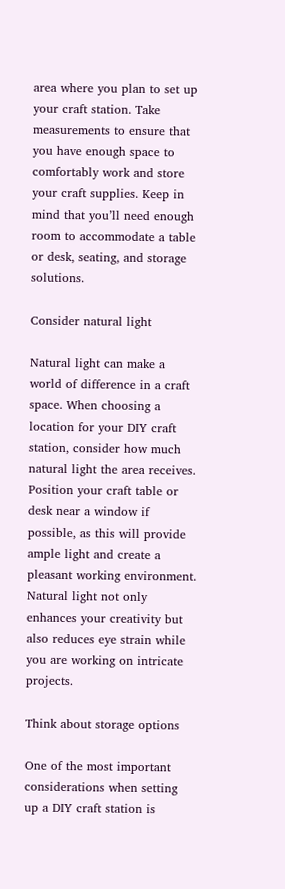area where you plan to set up your craft station. Take measurements to ensure that you have enough space to comfortably work and store your craft supplies. Keep in mind that you’ll need enough room to accommodate a table or desk, seating, and storage solutions.

Consider natural light

Natural light can make a world of difference in a craft space. When choosing a location for your DIY craft station, consider how much natural light the area receives. Position your craft table or desk near a window if possible, as this will provide ample light and create a pleasant working environment. Natural light not only enhances your creativity but also reduces eye strain while you are working on intricate projects.

Think about storage options

One of the most important considerations when setting up a DIY craft station is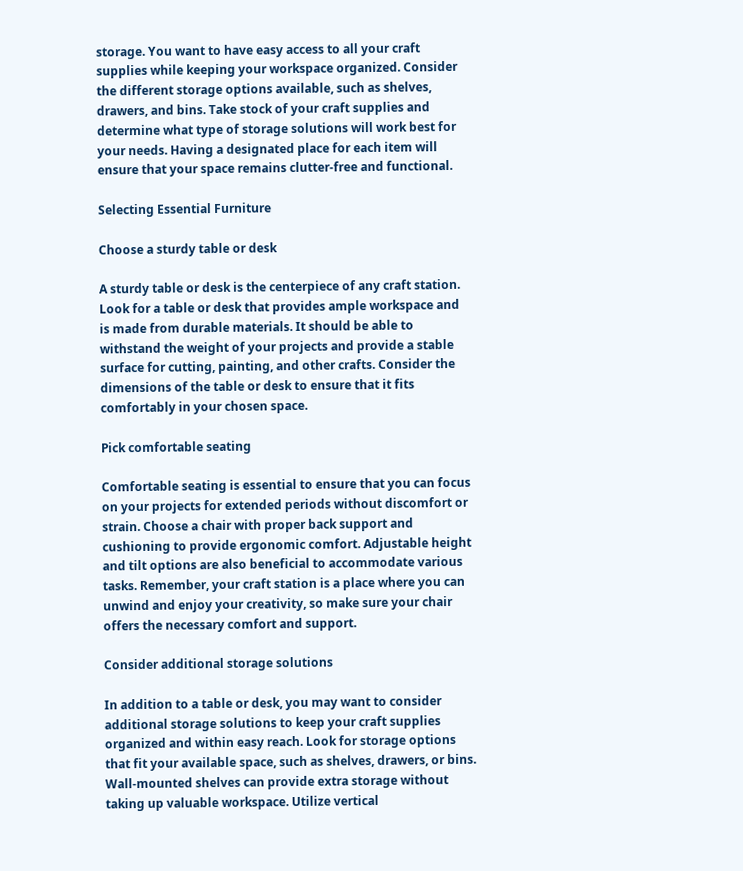storage. You want to have easy access to all your craft supplies while keeping your workspace organized. Consider the different storage options available, such as shelves, drawers, and bins. Take stock of your craft supplies and determine what type of storage solutions will work best for your needs. Having a designated place for each item will ensure that your space remains clutter-free and functional.

Selecting Essential Furniture

Choose a sturdy table or desk

A sturdy table or desk is the centerpiece of any craft station. Look for a table or desk that provides ample workspace and is made from durable materials. It should be able to withstand the weight of your projects and provide a stable surface for cutting, painting, and other crafts. Consider the dimensions of the table or desk to ensure that it fits comfortably in your chosen space.

Pick comfortable seating

Comfortable seating is essential to ensure that you can focus on your projects for extended periods without discomfort or strain. Choose a chair with proper back support and cushioning to provide ergonomic comfort. Adjustable height and tilt options are also beneficial to accommodate various tasks. Remember, your craft station is a place where you can unwind and enjoy your creativity, so make sure your chair offers the necessary comfort and support.

Consider additional storage solutions

In addition to a table or desk, you may want to consider additional storage solutions to keep your craft supplies organized and within easy reach. Look for storage options that fit your available space, such as shelves, drawers, or bins. Wall-mounted shelves can provide extra storage without taking up valuable workspace. Utilize vertical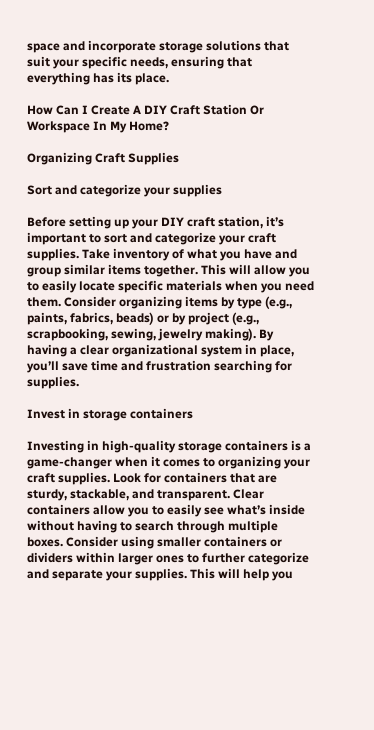space and incorporate storage solutions that suit your specific needs, ensuring that everything has its place.

How Can I Create A DIY Craft Station Or Workspace In My Home?

Organizing Craft Supplies

Sort and categorize your supplies

Before setting up your DIY craft station, it’s important to sort and categorize your craft supplies. Take inventory of what you have and group similar items together. This will allow you to easily locate specific materials when you need them. Consider organizing items by type (e.g., paints, fabrics, beads) or by project (e.g., scrapbooking, sewing, jewelry making). By having a clear organizational system in place, you’ll save time and frustration searching for supplies.

Invest in storage containers

Investing in high-quality storage containers is a game-changer when it comes to organizing your craft supplies. Look for containers that are sturdy, stackable, and transparent. Clear containers allow you to easily see what’s inside without having to search through multiple boxes. Consider using smaller containers or dividers within larger ones to further categorize and separate your supplies. This will help you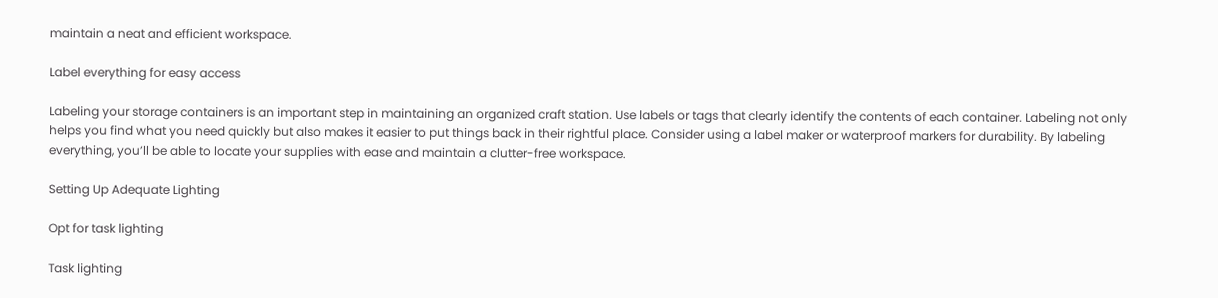maintain a neat and efficient workspace.

Label everything for easy access

Labeling your storage containers is an important step in maintaining an organized craft station. Use labels or tags that clearly identify the contents of each container. Labeling not only helps you find what you need quickly but also makes it easier to put things back in their rightful place. Consider using a label maker or waterproof markers for durability. By labeling everything, you’ll be able to locate your supplies with ease and maintain a clutter-free workspace.

Setting Up Adequate Lighting

Opt for task lighting

Task lighting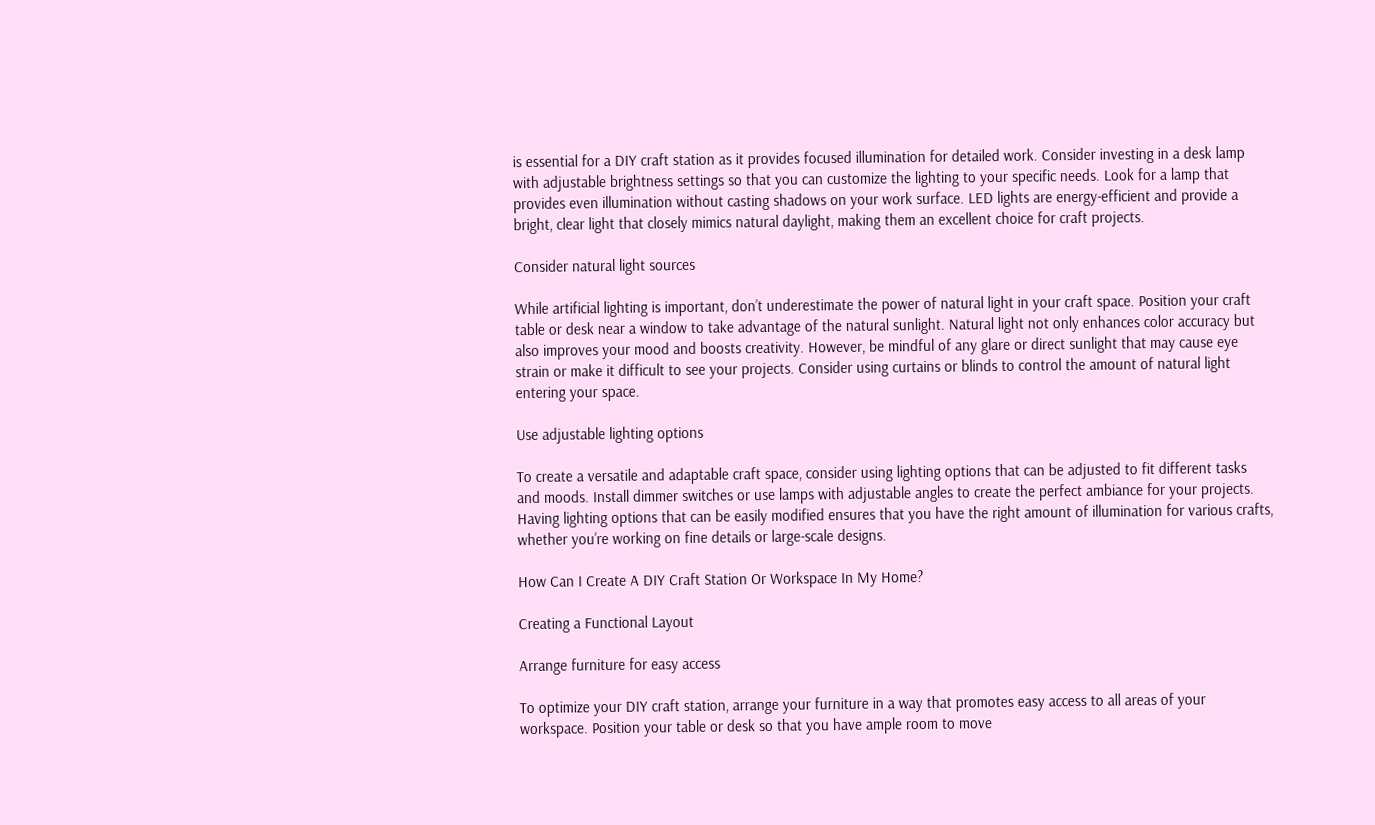is essential for a DIY craft station as it provides focused illumination for detailed work. Consider investing in a desk lamp with adjustable brightness settings so that you can customize the lighting to your specific needs. Look for a lamp that provides even illumination without casting shadows on your work surface. LED lights are energy-efficient and provide a bright, clear light that closely mimics natural daylight, making them an excellent choice for craft projects.

Consider natural light sources

While artificial lighting is important, don’t underestimate the power of natural light in your craft space. Position your craft table or desk near a window to take advantage of the natural sunlight. Natural light not only enhances color accuracy but also improves your mood and boosts creativity. However, be mindful of any glare or direct sunlight that may cause eye strain or make it difficult to see your projects. Consider using curtains or blinds to control the amount of natural light entering your space.

Use adjustable lighting options

To create a versatile and adaptable craft space, consider using lighting options that can be adjusted to fit different tasks and moods. Install dimmer switches or use lamps with adjustable angles to create the perfect ambiance for your projects. Having lighting options that can be easily modified ensures that you have the right amount of illumination for various crafts, whether you’re working on fine details or large-scale designs.

How Can I Create A DIY Craft Station Or Workspace In My Home?

Creating a Functional Layout

Arrange furniture for easy access

To optimize your DIY craft station, arrange your furniture in a way that promotes easy access to all areas of your workspace. Position your table or desk so that you have ample room to move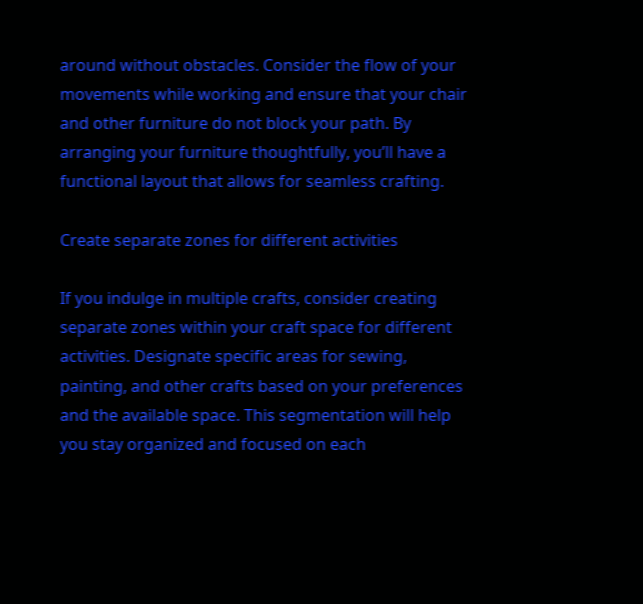around without obstacles. Consider the flow of your movements while working and ensure that your chair and other furniture do not block your path. By arranging your furniture thoughtfully, you’ll have a functional layout that allows for seamless crafting.

Create separate zones for different activities

If you indulge in multiple crafts, consider creating separate zones within your craft space for different activities. Designate specific areas for sewing, painting, and other crafts based on your preferences and the available space. This segmentation will help you stay organized and focused on each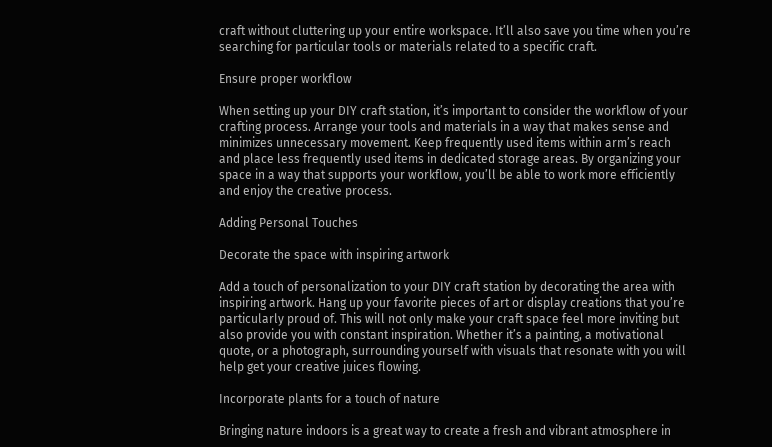craft without cluttering up your entire workspace. It’ll also save you time when you’re searching for particular tools or materials related to a specific craft.

Ensure proper workflow

When setting up your DIY craft station, it’s important to consider the workflow of your crafting process. Arrange your tools and materials in a way that makes sense and minimizes unnecessary movement. Keep frequently used items within arm’s reach and place less frequently used items in dedicated storage areas. By organizing your space in a way that supports your workflow, you’ll be able to work more efficiently and enjoy the creative process.

Adding Personal Touches

Decorate the space with inspiring artwork

Add a touch of personalization to your DIY craft station by decorating the area with inspiring artwork. Hang up your favorite pieces of art or display creations that you’re particularly proud of. This will not only make your craft space feel more inviting but also provide you with constant inspiration. Whether it’s a painting, a motivational quote, or a photograph, surrounding yourself with visuals that resonate with you will help get your creative juices flowing.

Incorporate plants for a touch of nature

Bringing nature indoors is a great way to create a fresh and vibrant atmosphere in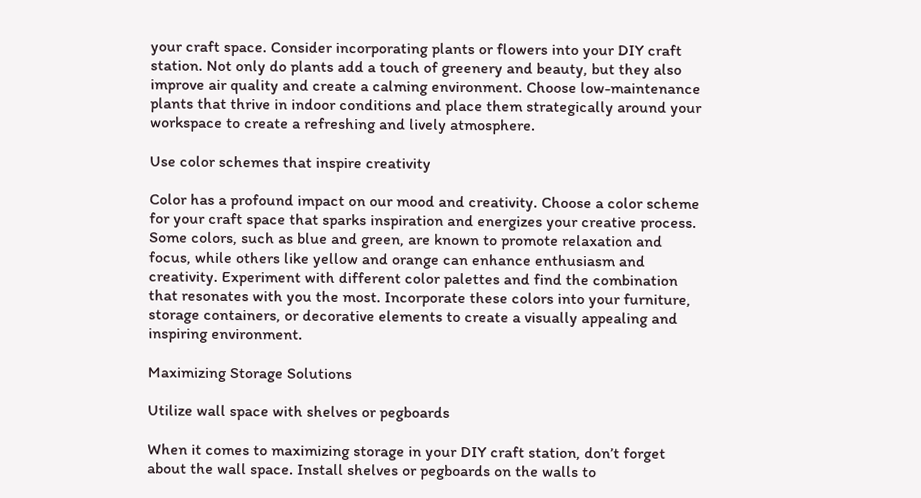your craft space. Consider incorporating plants or flowers into your DIY craft station. Not only do plants add a touch of greenery and beauty, but they also improve air quality and create a calming environment. Choose low-maintenance plants that thrive in indoor conditions and place them strategically around your workspace to create a refreshing and lively atmosphere.

Use color schemes that inspire creativity

Color has a profound impact on our mood and creativity. Choose a color scheme for your craft space that sparks inspiration and energizes your creative process. Some colors, such as blue and green, are known to promote relaxation and focus, while others like yellow and orange can enhance enthusiasm and creativity. Experiment with different color palettes and find the combination that resonates with you the most. Incorporate these colors into your furniture, storage containers, or decorative elements to create a visually appealing and inspiring environment.

Maximizing Storage Solutions

Utilize wall space with shelves or pegboards

When it comes to maximizing storage in your DIY craft station, don’t forget about the wall space. Install shelves or pegboards on the walls to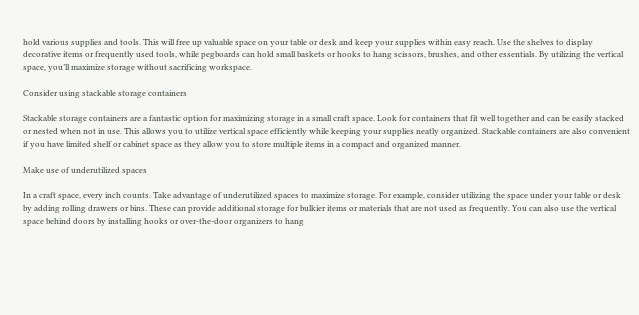hold various supplies and tools. This will free up valuable space on your table or desk and keep your supplies within easy reach. Use the shelves to display decorative items or frequently used tools, while pegboards can hold small baskets or hooks to hang scissors, brushes, and other essentials. By utilizing the vertical space, you’ll maximize storage without sacrificing workspace.

Consider using stackable storage containers

Stackable storage containers are a fantastic option for maximizing storage in a small craft space. Look for containers that fit well together and can be easily stacked or nested when not in use. This allows you to utilize vertical space efficiently while keeping your supplies neatly organized. Stackable containers are also convenient if you have limited shelf or cabinet space as they allow you to store multiple items in a compact and organized manner.

Make use of underutilized spaces

In a craft space, every inch counts. Take advantage of underutilized spaces to maximize storage. For example, consider utilizing the space under your table or desk by adding rolling drawers or bins. These can provide additional storage for bulkier items or materials that are not used as frequently. You can also use the vertical space behind doors by installing hooks or over-the-door organizers to hang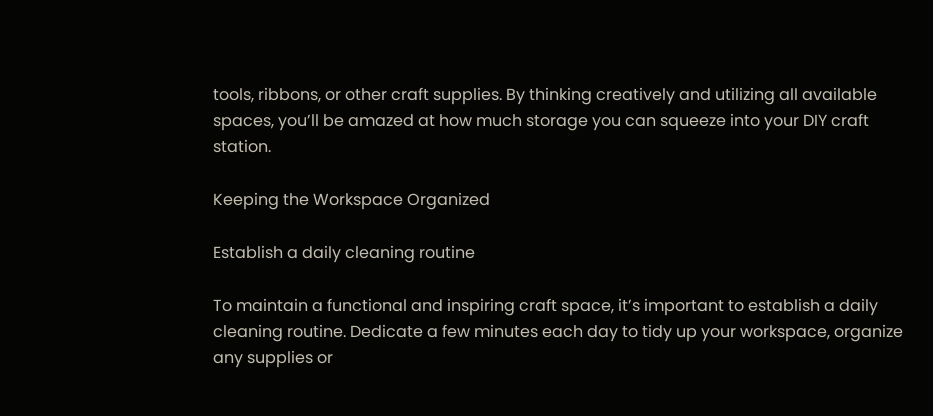tools, ribbons, or other craft supplies. By thinking creatively and utilizing all available spaces, you’ll be amazed at how much storage you can squeeze into your DIY craft station.

Keeping the Workspace Organized

Establish a daily cleaning routine

To maintain a functional and inspiring craft space, it’s important to establish a daily cleaning routine. Dedicate a few minutes each day to tidy up your workspace, organize any supplies or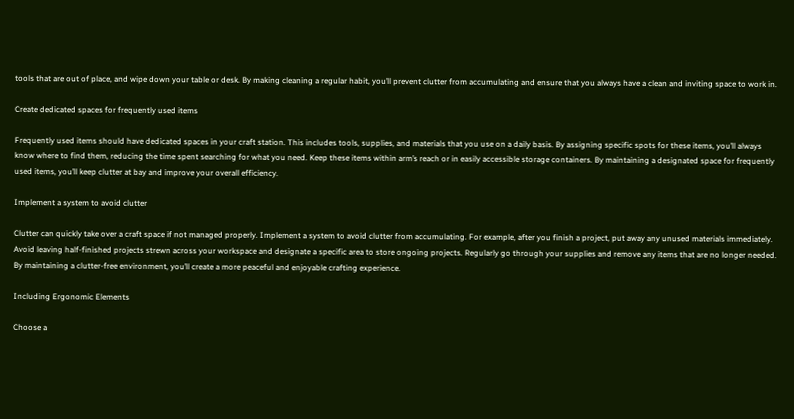tools that are out of place, and wipe down your table or desk. By making cleaning a regular habit, you’ll prevent clutter from accumulating and ensure that you always have a clean and inviting space to work in.

Create dedicated spaces for frequently used items

Frequently used items should have dedicated spaces in your craft station. This includes tools, supplies, and materials that you use on a daily basis. By assigning specific spots for these items, you’ll always know where to find them, reducing the time spent searching for what you need. Keep these items within arm’s reach or in easily accessible storage containers. By maintaining a designated space for frequently used items, you’ll keep clutter at bay and improve your overall efficiency.

Implement a system to avoid clutter

Clutter can quickly take over a craft space if not managed properly. Implement a system to avoid clutter from accumulating. For example, after you finish a project, put away any unused materials immediately. Avoid leaving half-finished projects strewn across your workspace and designate a specific area to store ongoing projects. Regularly go through your supplies and remove any items that are no longer needed. By maintaining a clutter-free environment, you’ll create a more peaceful and enjoyable crafting experience.

Including Ergonomic Elements

Choose a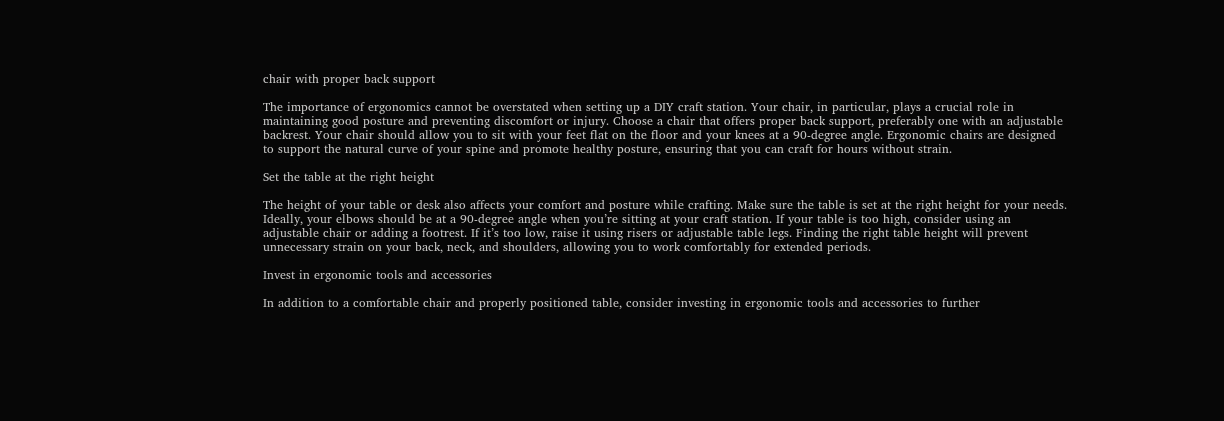chair with proper back support

The importance of ergonomics cannot be overstated when setting up a DIY craft station. Your chair, in particular, plays a crucial role in maintaining good posture and preventing discomfort or injury. Choose a chair that offers proper back support, preferably one with an adjustable backrest. Your chair should allow you to sit with your feet flat on the floor and your knees at a 90-degree angle. Ergonomic chairs are designed to support the natural curve of your spine and promote healthy posture, ensuring that you can craft for hours without strain.

Set the table at the right height

The height of your table or desk also affects your comfort and posture while crafting. Make sure the table is set at the right height for your needs. Ideally, your elbows should be at a 90-degree angle when you’re sitting at your craft station. If your table is too high, consider using an adjustable chair or adding a footrest. If it’s too low, raise it using risers or adjustable table legs. Finding the right table height will prevent unnecessary strain on your back, neck, and shoulders, allowing you to work comfortably for extended periods.

Invest in ergonomic tools and accessories

In addition to a comfortable chair and properly positioned table, consider investing in ergonomic tools and accessories to further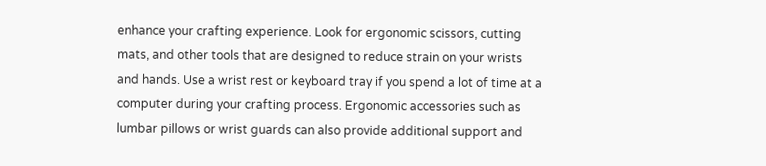enhance your crafting experience. Look for ergonomic scissors, cutting mats, and other tools that are designed to reduce strain on your wrists and hands. Use a wrist rest or keyboard tray if you spend a lot of time at a computer during your crafting process. Ergonomic accessories such as lumbar pillows or wrist guards can also provide additional support and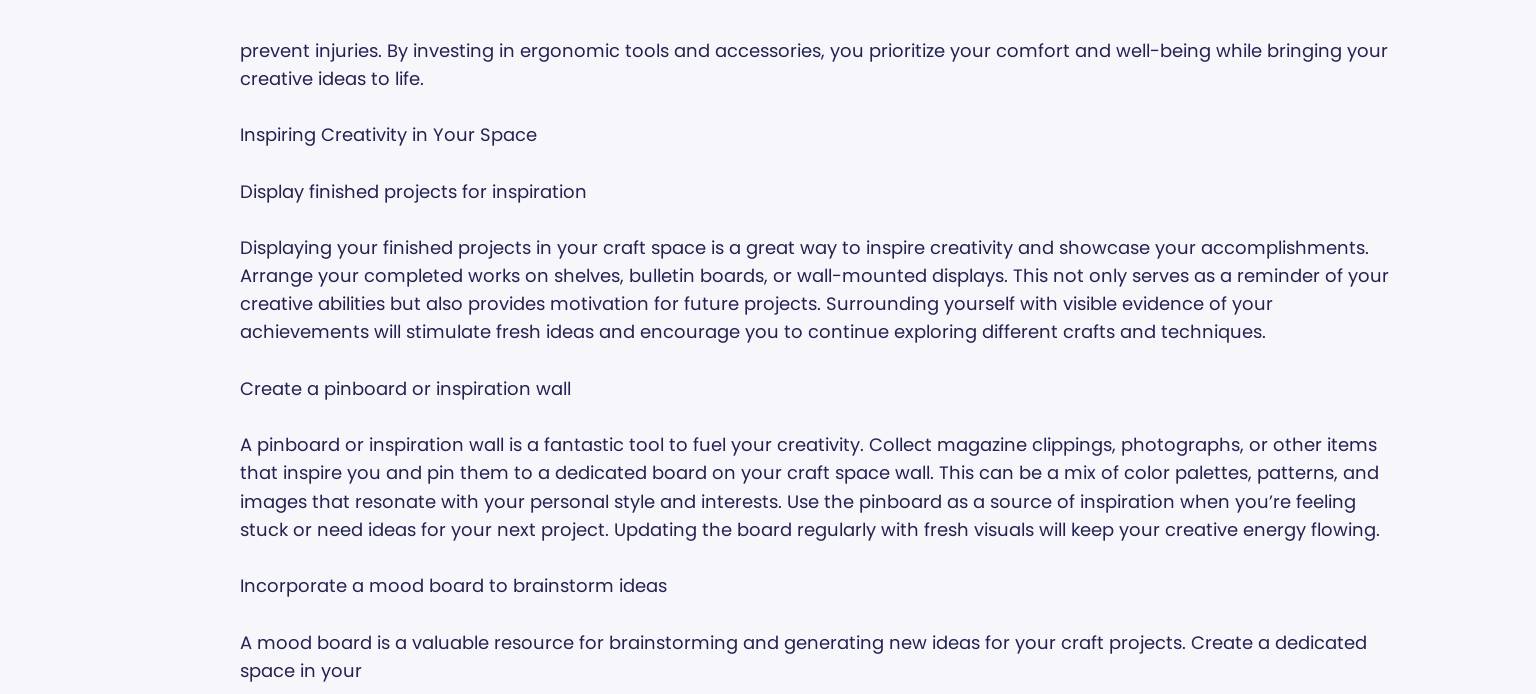prevent injuries. By investing in ergonomic tools and accessories, you prioritize your comfort and well-being while bringing your creative ideas to life.

Inspiring Creativity in Your Space

Display finished projects for inspiration

Displaying your finished projects in your craft space is a great way to inspire creativity and showcase your accomplishments. Arrange your completed works on shelves, bulletin boards, or wall-mounted displays. This not only serves as a reminder of your creative abilities but also provides motivation for future projects. Surrounding yourself with visible evidence of your achievements will stimulate fresh ideas and encourage you to continue exploring different crafts and techniques.

Create a pinboard or inspiration wall

A pinboard or inspiration wall is a fantastic tool to fuel your creativity. Collect magazine clippings, photographs, or other items that inspire you and pin them to a dedicated board on your craft space wall. This can be a mix of color palettes, patterns, and images that resonate with your personal style and interests. Use the pinboard as a source of inspiration when you’re feeling stuck or need ideas for your next project. Updating the board regularly with fresh visuals will keep your creative energy flowing.

Incorporate a mood board to brainstorm ideas

A mood board is a valuable resource for brainstorming and generating new ideas for your craft projects. Create a dedicated space in your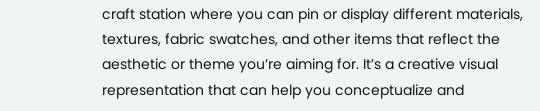craft station where you can pin or display different materials, textures, fabric swatches, and other items that reflect the aesthetic or theme you’re aiming for. It’s a creative visual representation that can help you conceptualize and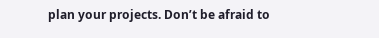plan your projects. Don’t be afraid to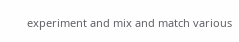experiment and mix and match various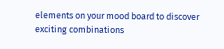elements on your mood board to discover exciting combinations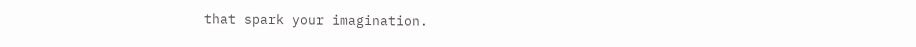that spark your imagination.